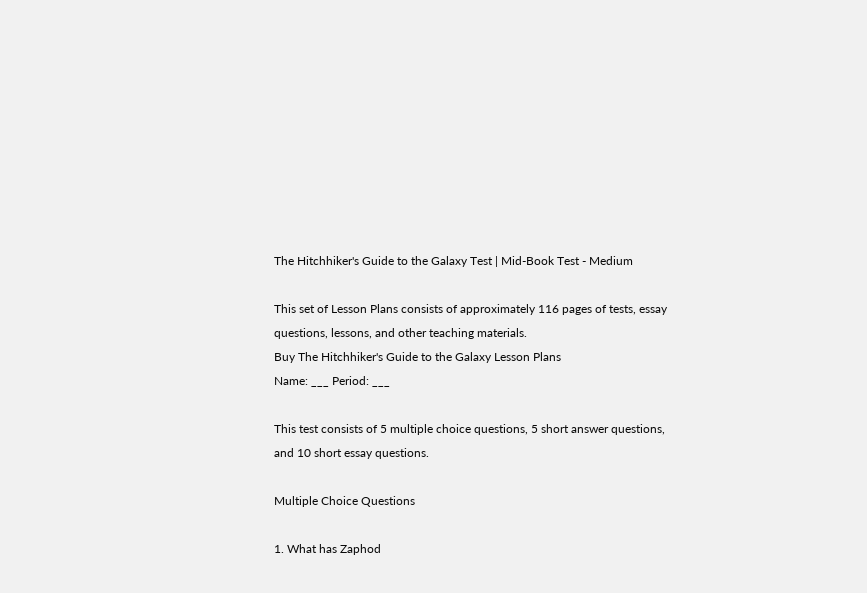The Hitchhiker's Guide to the Galaxy Test | Mid-Book Test - Medium

This set of Lesson Plans consists of approximately 116 pages of tests, essay questions, lessons, and other teaching materials.
Buy The Hitchhiker's Guide to the Galaxy Lesson Plans
Name: ___ Period: ___

This test consists of 5 multiple choice questions, 5 short answer questions, and 10 short essay questions.

Multiple Choice Questions

1. What has Zaphod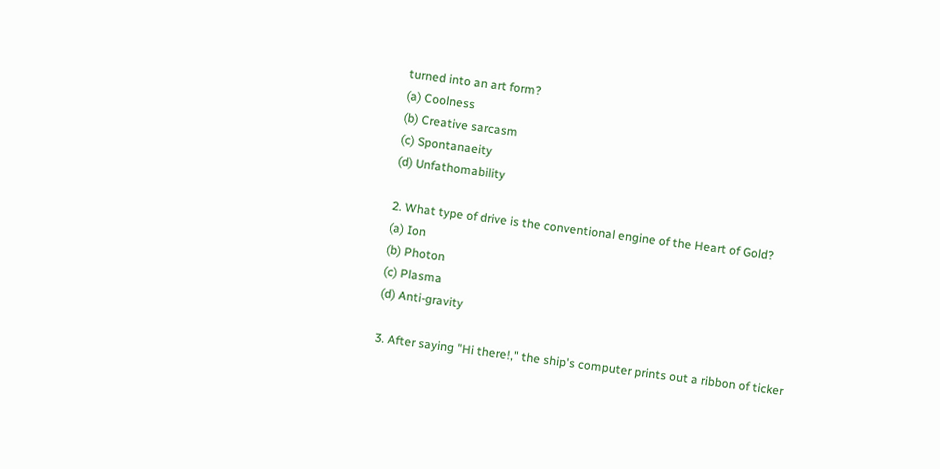turned into an art form?
(a) Coolness
(b) Creative sarcasm
(c) Spontanaeity
(d) Unfathomability

2. What type of drive is the conventional engine of the Heart of Gold?
(a) Ion
(b) Photon
(c) Plasma
(d) Anti-gravity

3. After saying "Hi there!," the ship's computer prints out a ribbon of ticker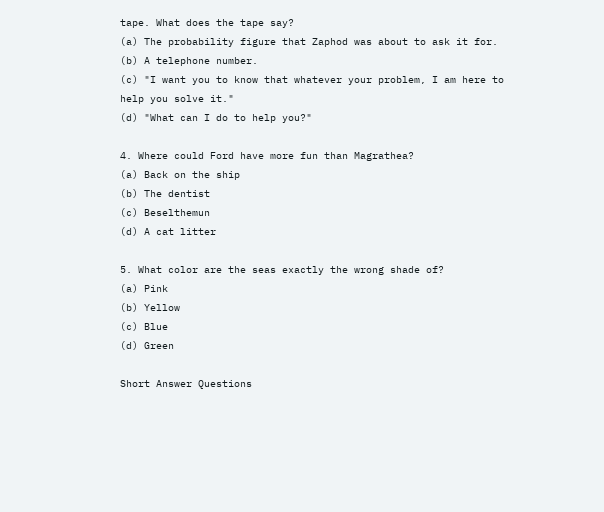tape. What does the tape say?
(a) The probability figure that Zaphod was about to ask it for.
(b) A telephone number.
(c) "I want you to know that whatever your problem, I am here to help you solve it."
(d) "What can I do to help you?"

4. Where could Ford have more fun than Magrathea?
(a) Back on the ship
(b) The dentist
(c) Beselthemun
(d) A cat litter

5. What color are the seas exactly the wrong shade of?
(a) Pink
(b) Yellow
(c) Blue
(d) Green

Short Answer Questions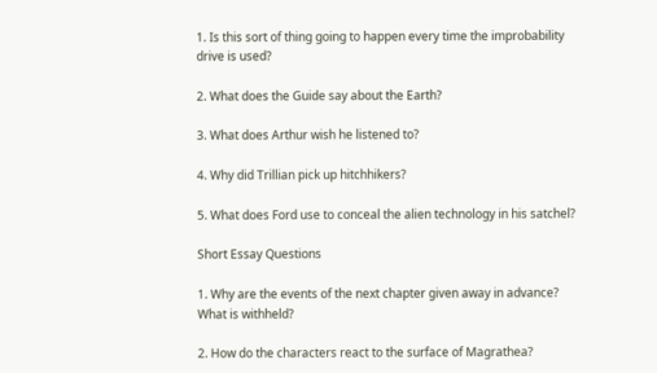1. Is this sort of thing going to happen every time the improbability drive is used?

2. What does the Guide say about the Earth?

3. What does Arthur wish he listened to?

4. Why did Trillian pick up hitchhikers?

5. What does Ford use to conceal the alien technology in his satchel?

Short Essay Questions

1. Why are the events of the next chapter given away in advance? What is withheld?

2. How do the characters react to the surface of Magrathea?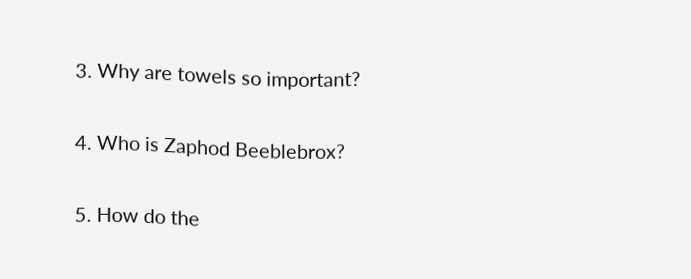3. Why are towels so important?

4. Who is Zaphod Beeblebrox?

5. How do the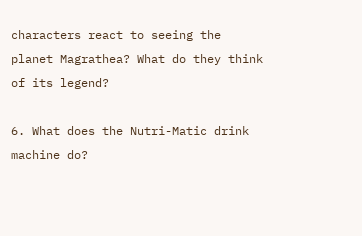characters react to seeing the planet Magrathea? What do they think of its legend?

6. What does the Nutri-Matic drink machine do?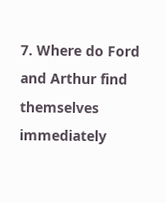7. Where do Ford and Arthur find themselves immediately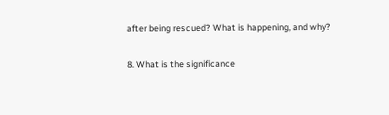after being rescued? What is happening, and why?

8. What is the significance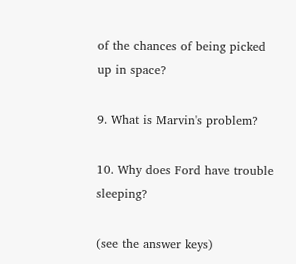of the chances of being picked up in space?

9. What is Marvin's problem?

10. Why does Ford have trouble sleeping?

(see the answer keys)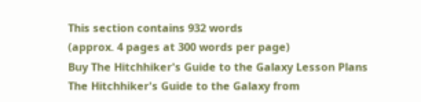This section contains 932 words
(approx. 4 pages at 300 words per page)
Buy The Hitchhiker's Guide to the Galaxy Lesson Plans
The Hitchhiker's Guide to the Galaxy from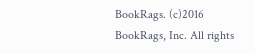BookRags. (c)2016 BookRags, Inc. All rights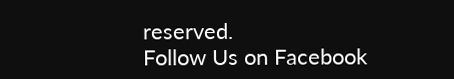reserved.
Follow Us on Facebook